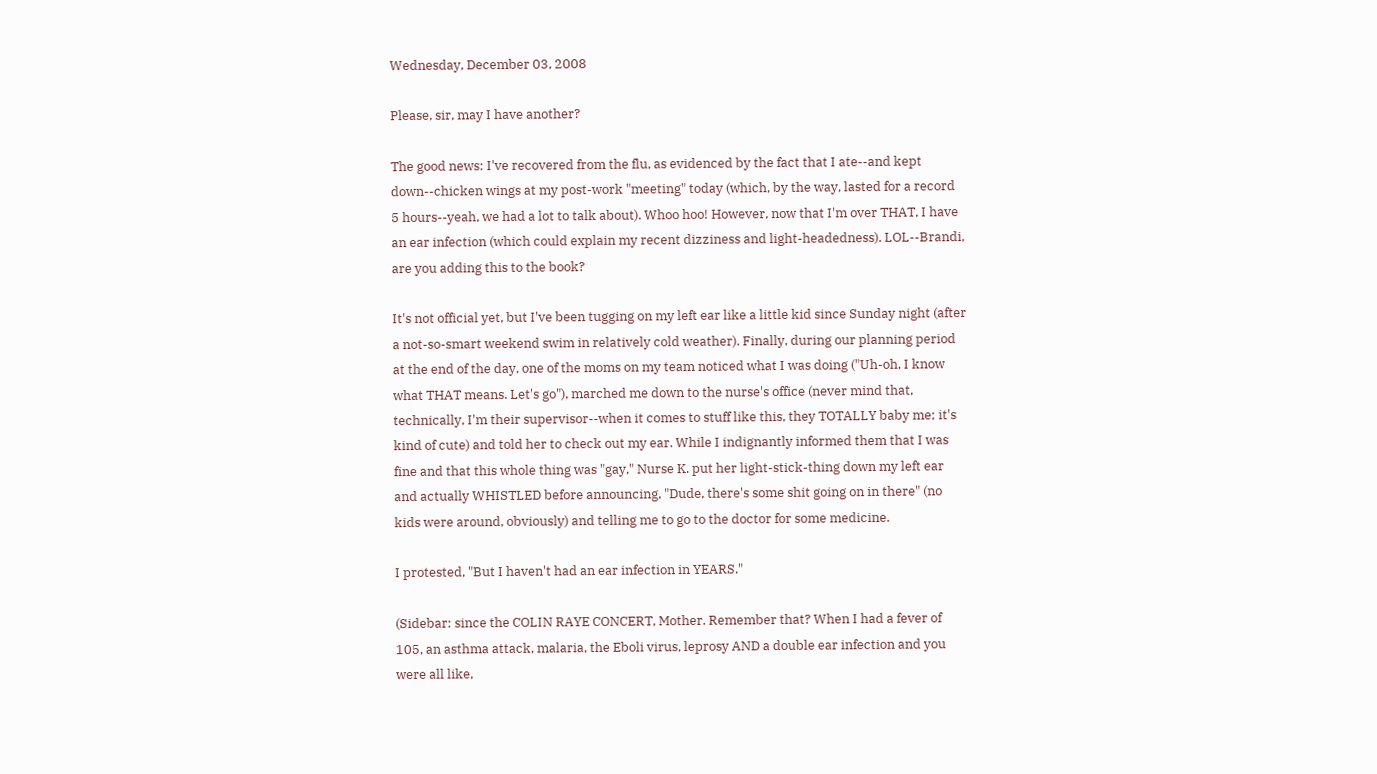Wednesday, December 03, 2008

Please, sir, may I have another?

The good news: I've recovered from the flu, as evidenced by the fact that I ate--and kept down--chicken wings at my post-work "meeting" today (which, by the way, lasted for a record 5 hours--yeah, we had a lot to talk about). Whoo hoo! However, now that I'm over THAT, I have an ear infection (which could explain my recent dizziness and light-headedness). LOL--Brandi, are you adding this to the book?

It's not official yet, but I've been tugging on my left ear like a little kid since Sunday night (after a not-so-smart weekend swim in relatively cold weather). Finally, during our planning period at the end of the day, one of the moms on my team noticed what I was doing ("Uh-oh, I know what THAT means. Let's go"), marched me down to the nurse's office (never mind that, technically, I'm their supervisor--when it comes to stuff like this, they TOTALLY baby me; it's kind of cute) and told her to check out my ear. While I indignantly informed them that I was fine and that this whole thing was "gay," Nurse K. put her light-stick-thing down my left ear and actually WHISTLED before announcing, "Dude, there's some shit going on in there" (no kids were around, obviously) and telling me to go to the doctor for some medicine.

I protested, "But I haven't had an ear infection in YEARS."

(Sidebar: since the COLIN RAYE CONCERT, Mother. Remember that? When I had a fever of 105, an asthma attack, malaria, the Eboli virus, leprosy AND a double ear infection and you were all like,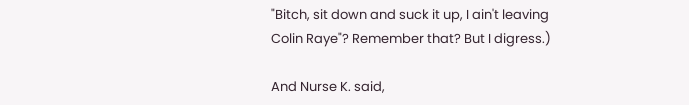"Bitch, sit down and suck it up, I ain't leaving Colin Raye"? Remember that? But I digress.)

And Nurse K. said,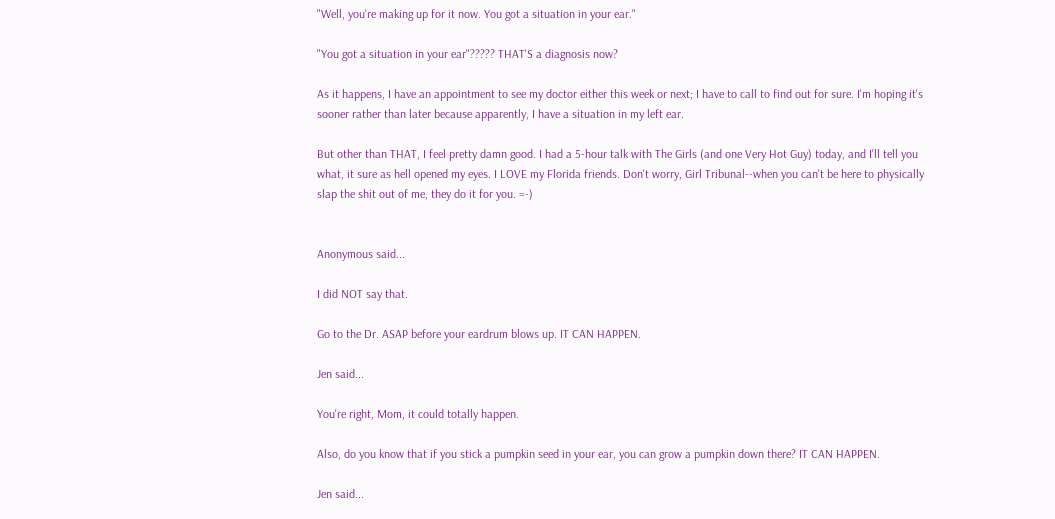"Well, you're making up for it now. You got a situation in your ear."

"You got a situation in your ear"????? THAT'S a diagnosis now?

As it happens, I have an appointment to see my doctor either this week or next; I have to call to find out for sure. I'm hoping it's sooner rather than later because apparently, I have a situation in my left ear.

But other than THAT, I feel pretty damn good. I had a 5-hour talk with The Girls (and one Very Hot Guy) today, and I'll tell you what, it sure as hell opened my eyes. I LOVE my Florida friends. Don't worry, Girl Tribunal--when you can't be here to physically slap the shit out of me, they do it for you. =-)


Anonymous said...

I did NOT say that.

Go to the Dr. ASAP before your eardrum blows up. IT CAN HAPPEN.

Jen said...

You're right, Mom, it could totally happen.

Also, do you know that if you stick a pumpkin seed in your ear, you can grow a pumpkin down there? IT CAN HAPPEN.

Jen said...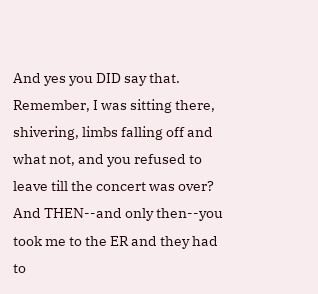And yes you DID say that. Remember, I was sitting there, shivering, limbs falling off and what not, and you refused to leave till the concert was over? And THEN--and only then--you took me to the ER and they had to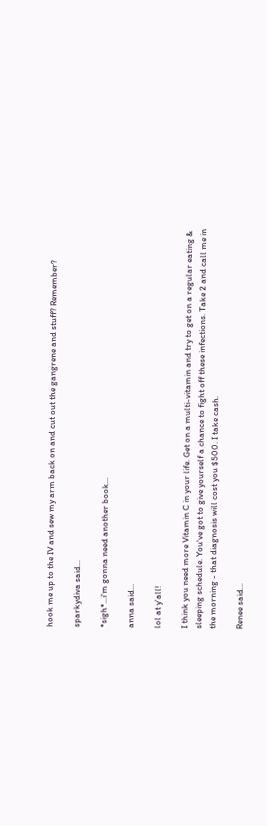hook me up to the IV and sew my arm back on and cut out the gangrene and stuff? Remember?

sparkydiva said...

*sigh*...i'm gonna need another book...

anna said...

lol at y'all!

I think you need more Vitamin C in your life. Get on a multi-vitamin and try to get on a regular eating & sleeping schedule. You've got to give yourself a chance to fight off these infections. Take 2 and call me in the morning - that diagnosis will cost you $500. I take cash.

Renee said...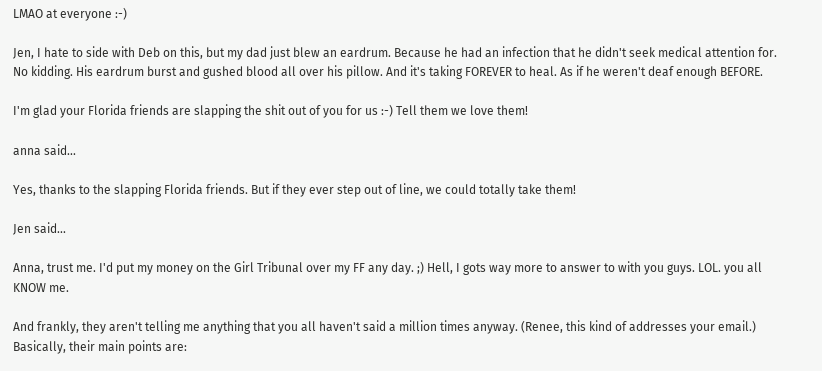LMAO at everyone :-)

Jen, I hate to side with Deb on this, but my dad just blew an eardrum. Because he had an infection that he didn't seek medical attention for. No kidding. His eardrum burst and gushed blood all over his pillow. And it's taking FOREVER to heal. As if he weren't deaf enough BEFORE.

I'm glad your Florida friends are slapping the shit out of you for us :-) Tell them we love them!

anna said...

Yes, thanks to the slapping Florida friends. But if they ever step out of line, we could totally take them!

Jen said...

Anna, trust me. I'd put my money on the Girl Tribunal over my FF any day. ;) Hell, I gots way more to answer to with you guys. LOL. you all KNOW me.

And frankly, they aren't telling me anything that you all haven't said a million times anyway. (Renee, this kind of addresses your email.) Basically, their main points are: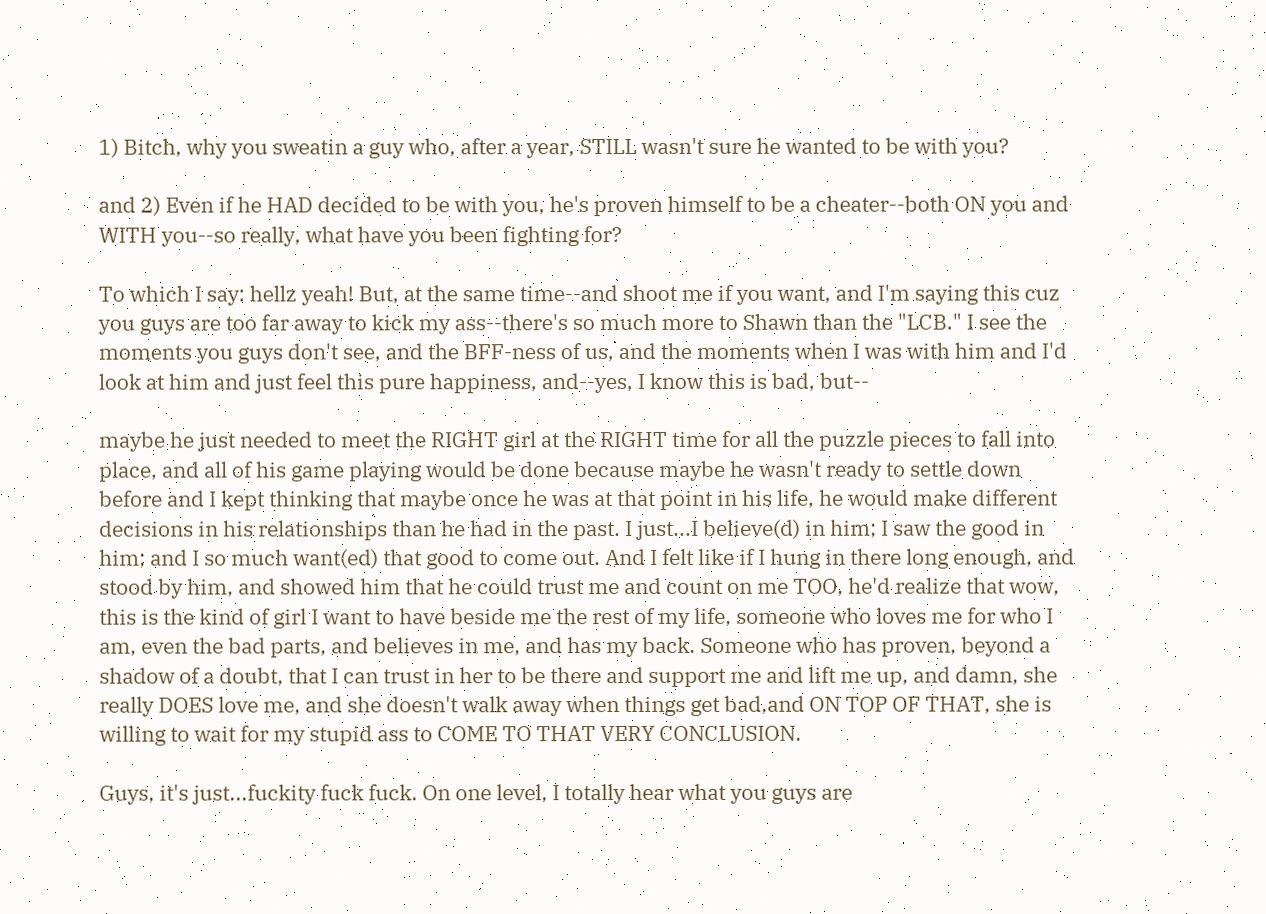1) Bitch, why you sweatin a guy who, after a year, STILL wasn't sure he wanted to be with you?

and 2) Even if he HAD decided to be with you, he's proven himself to be a cheater--both ON you and WITH you--so really, what have you been fighting for?

To which I say: hellz yeah! But, at the same time--and shoot me if you want, and I'm saying this cuz you guys are too far away to kick my ass--there's so much more to Shawn than the "LCB." I see the moments you guys don't see, and the BFF-ness of us, and the moments when I was with him and I'd look at him and just feel this pure happiness, and--yes, I know this is bad, but--

maybe he just needed to meet the RIGHT girl at the RIGHT time for all the puzzle pieces to fall into place, and all of his game playing would be done because maybe he wasn't ready to settle down before and I kept thinking that maybe once he was at that point in his life, he would make different decisions in his relationships than he had in the past. I just...I believe(d) in him; I saw the good in him; and I so much want(ed) that good to come out. And I felt like if I hung in there long enough, and stood by him, and showed him that he could trust me and count on me TOO, he'd realize that wow, this is the kind of girl I want to have beside me the rest of my life, someone who loves me for who I am, even the bad parts, and believes in me, and has my back. Someone who has proven, beyond a shadow of a doubt, that I can trust in her to be there and support me and lift me up, and damn, she really DOES love me, and she doesn't walk away when things get bad,and ON TOP OF THAT, she is willing to wait for my stupid ass to COME TO THAT VERY CONCLUSION.

Guys, it's just...fuckity fuck fuck. On one level, I totally hear what you guys are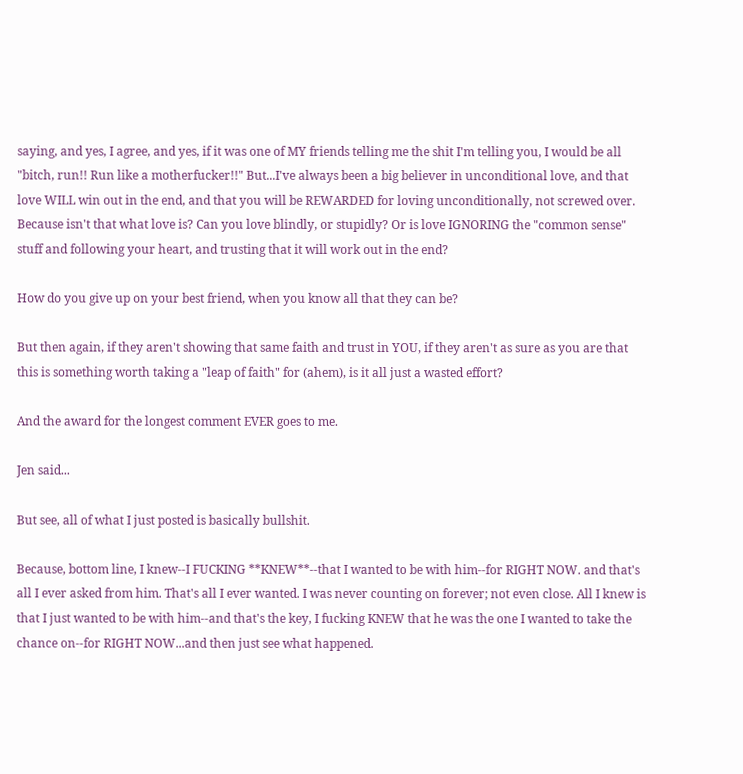saying, and yes, I agree, and yes, if it was one of MY friends telling me the shit I'm telling you, I would be all "bitch, run!! Run like a motherfucker!!" But...I've always been a big believer in unconditional love, and that love WILL win out in the end, and that you will be REWARDED for loving unconditionally, not screwed over. Because isn't that what love is? Can you love blindly, or stupidly? Or is love IGNORING the "common sense" stuff and following your heart, and trusting that it will work out in the end?

How do you give up on your best friend, when you know all that they can be?

But then again, if they aren't showing that same faith and trust in YOU, if they aren't as sure as you are that this is something worth taking a "leap of faith" for (ahem), is it all just a wasted effort?

And the award for the longest comment EVER goes to me.

Jen said...

But see, all of what I just posted is basically bullshit.

Because, bottom line, I knew--I FUCKING **KNEW**--that I wanted to be with him--for RIGHT NOW. and that's all I ever asked from him. That's all I ever wanted. I was never counting on forever; not even close. All I knew is that I just wanted to be with him--and that's the key, I fucking KNEW that he was the one I wanted to take the chance on--for RIGHT NOW...and then just see what happened.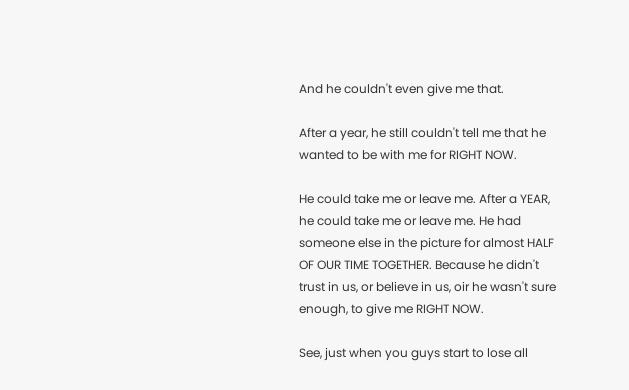And he couldn't even give me that.

After a year, he still couldn't tell me that he wanted to be with me for RIGHT NOW.

He could take me or leave me. After a YEAR, he could take me or leave me. He had someone else in the picture for almost HALF OF OUR TIME TOGETHER. Because he didn't trust in us, or believe in us, oir he wasn't sure enough, to give me RIGHT NOW.

See, just when you guys start to lose all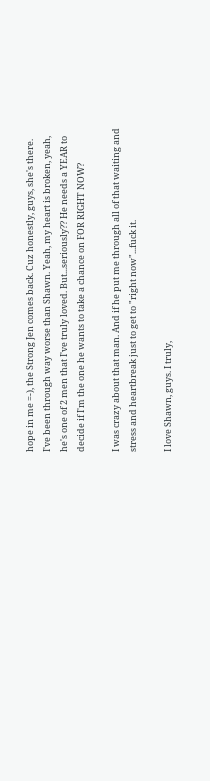hope in me =-), the Strong Jen comes back. Cuz honestly, guys, she's there. I've been through way worse than Shawn. Yeah, my heart is broken, yeah, he's one of 2 men that I've truly loved. But...seriously?? He needs a YEAR to decide if I'm the one he wants to take a chance on FOR RIGHT NOW?

I was crazy about that man. And if he put me through all of that waiting and stress and heartbreak just to get to "right now"...fuck it.

I love Shawn, guys. I truly,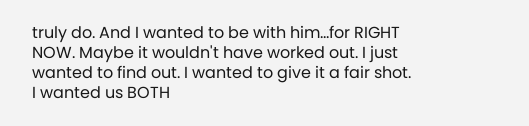truly do. And I wanted to be with him...for RIGHT NOW. Maybe it wouldn't have worked out. I just wanted to find out. I wanted to give it a fair shot. I wanted us BOTH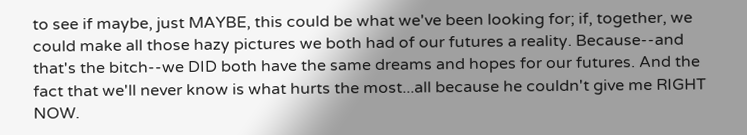to see if maybe, just MAYBE, this could be what we've been looking for; if, together, we could make all those hazy pictures we both had of our futures a reality. Because--and that's the bitch--we DID both have the same dreams and hopes for our futures. And the fact that we'll never know is what hurts the most...all because he couldn't give me RIGHT NOW.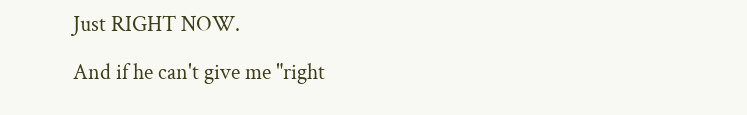Just RIGHT NOW.

And if he can't give me "right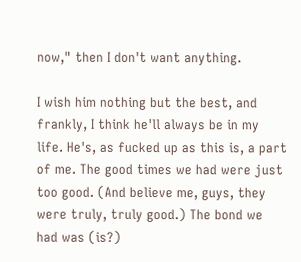now," then I don't want anything.

I wish him nothing but the best, and frankly, I think he'll always be in my life. He's, as fucked up as this is, a part of me. The good times we had were just too good. (And believe me, guys, they were truly, truly good.) The bond we had was (is?)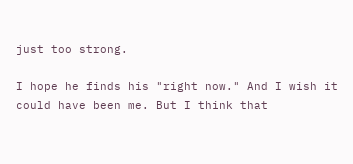just too strong.

I hope he finds his "right now." And I wish it could have been me. But I think that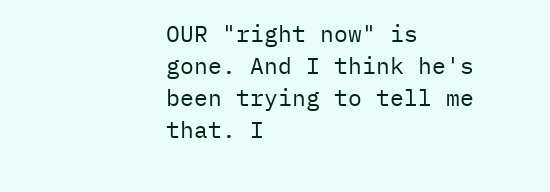OUR "right now" is gone. And I think he's been trying to tell me that. I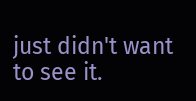just didn't want to see it.